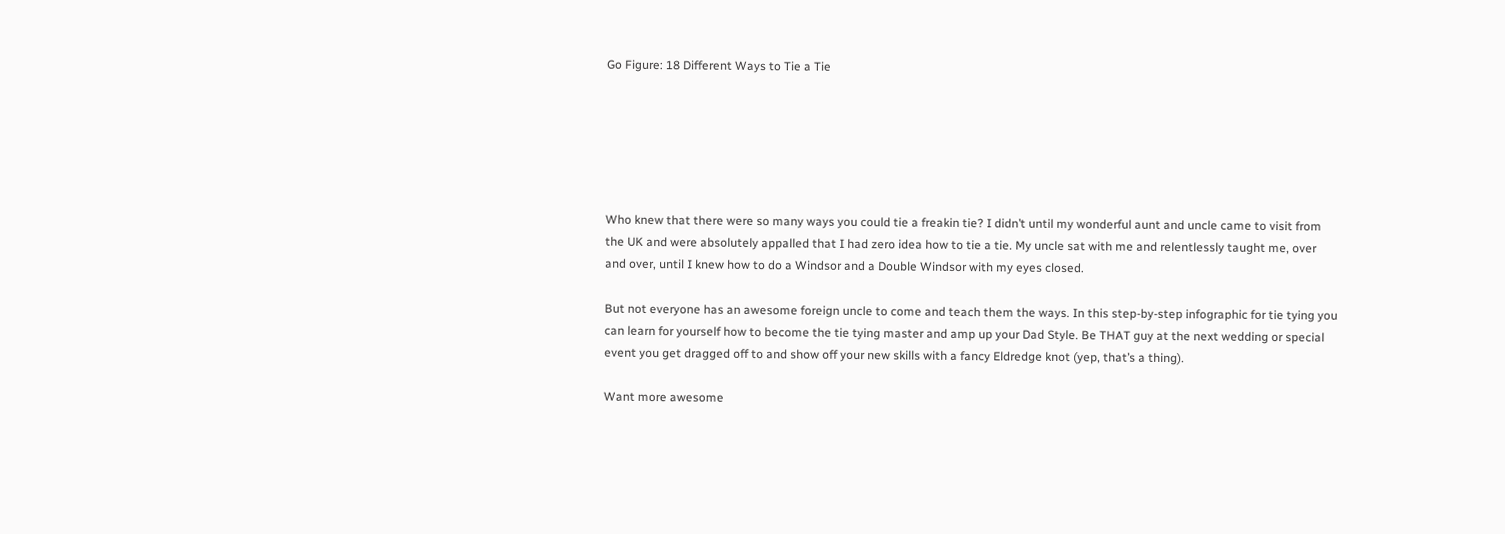Go Figure: 18 Different Ways to Tie a Tie






Who knew that there were so many ways you could tie a freakin tie? I didn’t until my wonderful aunt and uncle came to visit from the UK and were absolutely appalled that I had zero idea how to tie a tie. My uncle sat with me and relentlessly taught me, over and over, until I knew how to do a Windsor and a Double Windsor with my eyes closed.

But not everyone has an awesome foreign uncle to come and teach them the ways. In this step-by-step infographic for tie tying you can learn for yourself how to become the tie tying master and amp up your Dad Style. Be THAT guy at the next wedding or special event you get dragged off to and show off your new skills with a fancy Eldredge knot (yep, that’s a thing).

Want more awesome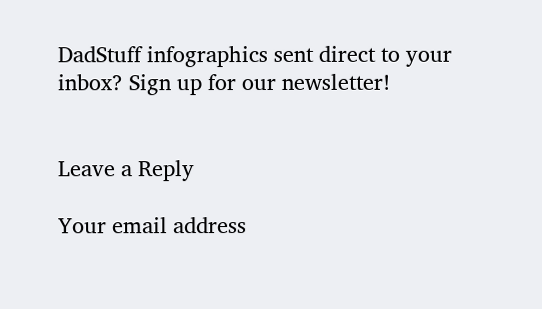DadStuff infographics sent direct to your inbox? Sign up for our newsletter!


Leave a Reply

Your email address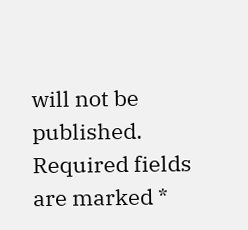will not be published. Required fields are marked *